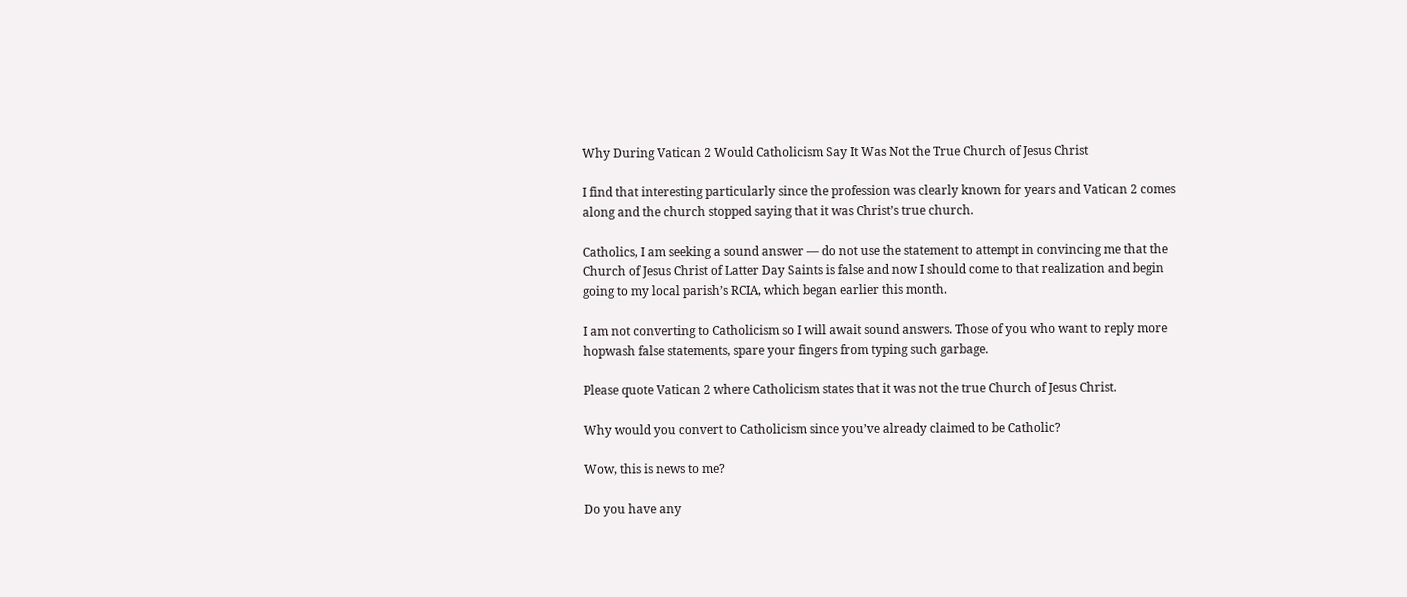Why During Vatican 2 Would Catholicism Say It Was Not the True Church of Jesus Christ

I find that interesting particularly since the profession was clearly known for years and Vatican 2 comes along and the church stopped saying that it was Christ’s true church.

Catholics, I am seeking a sound answer — do not use the statement to attempt in convincing me that the Church of Jesus Christ of Latter Day Saints is false and now I should come to that realization and begin going to my local parish’s RCIA, which began earlier this month.

I am not converting to Catholicism so I will await sound answers. Those of you who want to reply more hopwash false statements, spare your fingers from typing such garbage.

Please quote Vatican 2 where Catholicism states that it was not the true Church of Jesus Christ.

Why would you convert to Catholicism since you’ve already claimed to be Catholic?

Wow, this is news to me?

Do you have any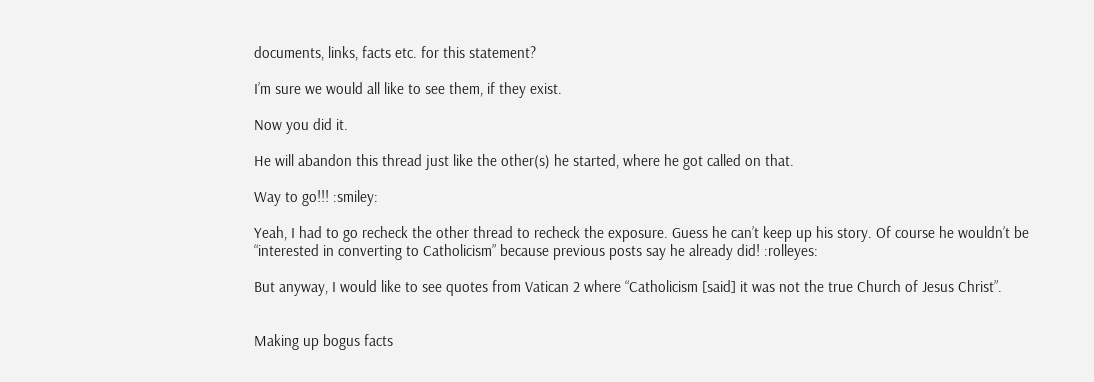documents, links, facts etc. for this statement?

I’m sure we would all like to see them, if they exist.

Now you did it.

He will abandon this thread just like the other(s) he started, where he got called on that.

Way to go!!! :smiley:

Yeah, I had to go recheck the other thread to recheck the exposure. Guess he can’t keep up his story. Of course he wouldn’t be “interested in converting to Catholicism” because previous posts say he already did! :rolleyes:

But anyway, I would like to see quotes from Vatican 2 where “Catholicism [said] it was not the true Church of Jesus Christ”.


Making up bogus facts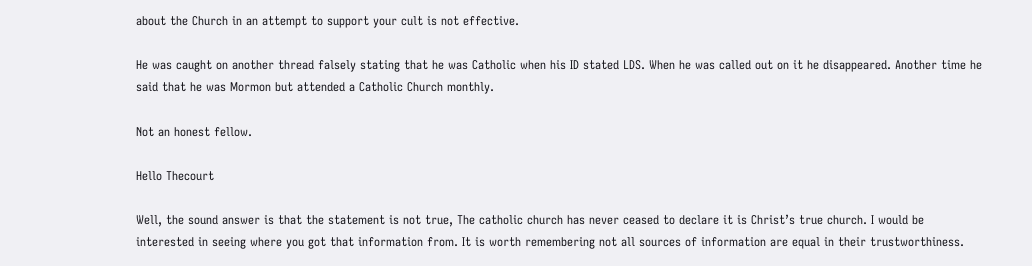about the Church in an attempt to support your cult is not effective.

He was caught on another thread falsely stating that he was Catholic when his ID stated LDS. When he was called out on it he disappeared. Another time he said that he was Mormon but attended a Catholic Church monthly.

Not an honest fellow.

Hello Thecourt

Well, the sound answer is that the statement is not true, The catholic church has never ceased to declare it is Christ’s true church. I would be interested in seeing where you got that information from. It is worth remembering not all sources of information are equal in their trustworthiness.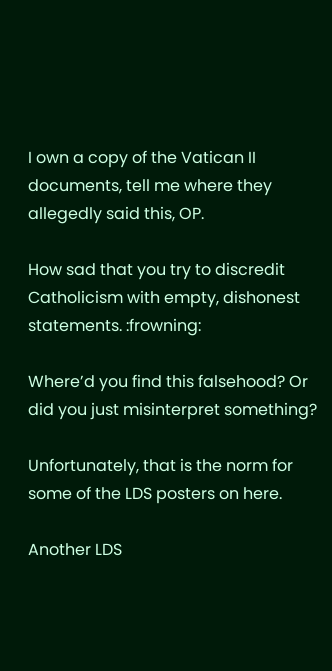I own a copy of the Vatican II documents, tell me where they allegedly said this, OP.

How sad that you try to discredit Catholicism with empty, dishonest statements. :frowning:

Where’d you find this falsehood? Or did you just misinterpret something?

Unfortunately, that is the norm for some of the LDS posters on here.

Another LDS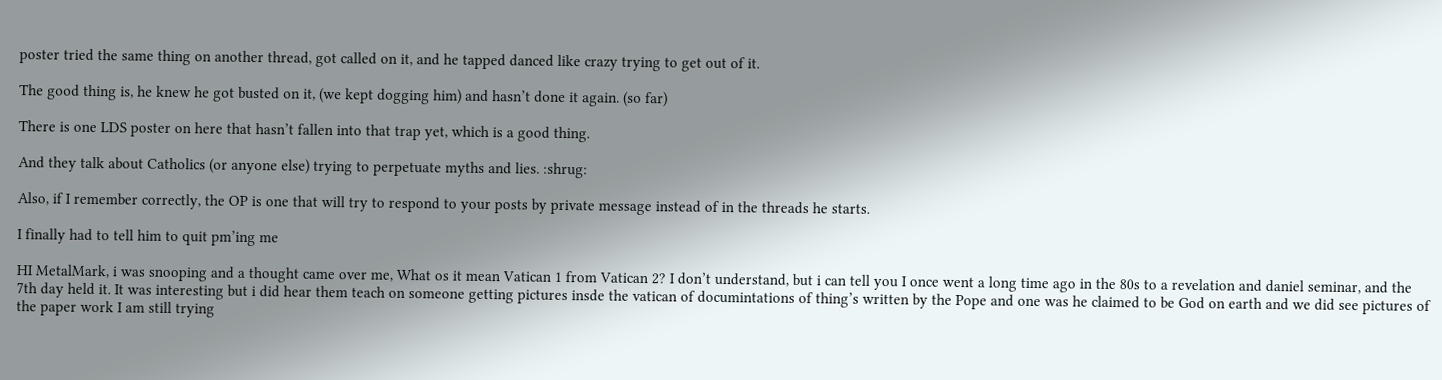poster tried the same thing on another thread, got called on it, and he tapped danced like crazy trying to get out of it.

The good thing is, he knew he got busted on it, (we kept dogging him) and hasn’t done it again. (so far)

There is one LDS poster on here that hasn’t fallen into that trap yet, which is a good thing.

And they talk about Catholics (or anyone else) trying to perpetuate myths and lies. :shrug:

Also, if I remember correctly, the OP is one that will try to respond to your posts by private message instead of in the threads he starts.

I finally had to tell him to quit pm’ing me

HI MetalMark, i was snooping and a thought came over me, What os it mean Vatican 1 from Vatican 2? I don’t understand, but i can tell you I once went a long time ago in the 80s to a revelation and daniel seminar, and the 7th day held it. It was interesting but i did hear them teach on someone getting pictures insde the vatican of documintations of thing’s written by the Pope and one was he claimed to be God on earth and we did see pictures of the paper work I am still trying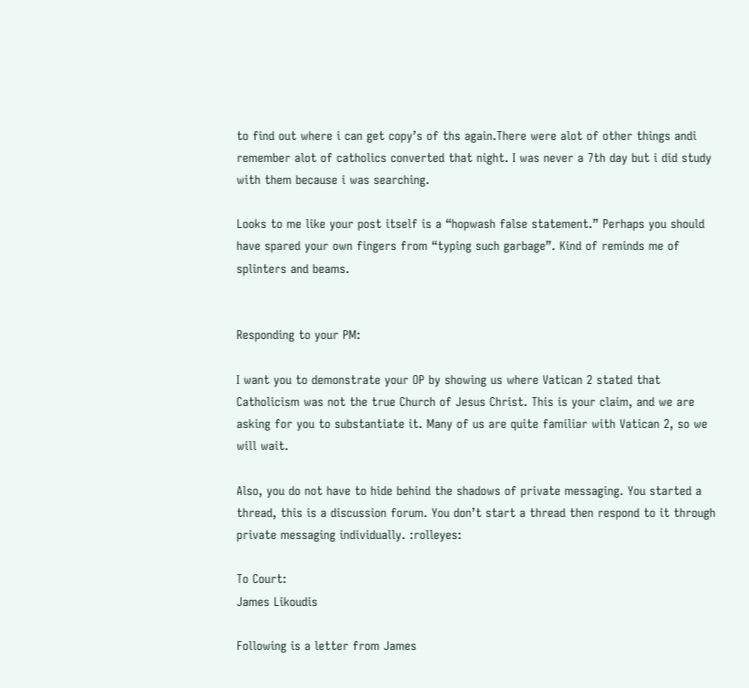to find out where i can get copy’s of ths again.There were alot of other things andi remember alot of catholics converted that night. I was never a 7th day but i did study with them because i was searching.

Looks to me like your post itself is a “hopwash false statement.” Perhaps you should have spared your own fingers from “typing such garbage”. Kind of reminds me of splinters and beams.


Responding to your PM:

I want you to demonstrate your OP by showing us where Vatican 2 stated that Catholicism was not the true Church of Jesus Christ. This is your claim, and we are asking for you to substantiate it. Many of us are quite familiar with Vatican 2, so we will wait.

Also, you do not have to hide behind the shadows of private messaging. You started a thread, this is a discussion forum. You don’t start a thread then respond to it through private messaging individually. :rolleyes:

To Court:
James Likoudis

Following is a letter from James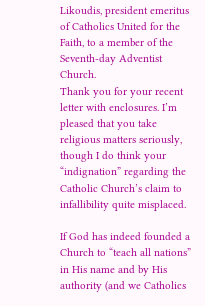Likoudis, president emeritus of Catholics United for the Faith, to a member of the Seventh-day Adventist Church.
Thank you for your recent letter with enclosures. I’m pleased that you take religious matters seriously, though I do think your “indignation” regarding the Catholic Church’s claim to infallibility quite misplaced.

If God has indeed founded a Church to “teach all nations” in His name and by His authority (and we Catholics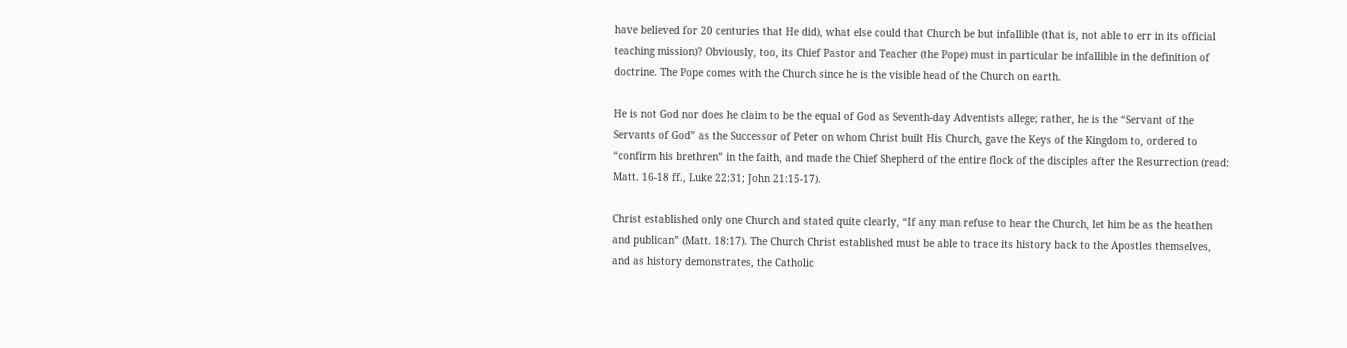have believed for 20 centuries that He did), what else could that Church be but infallible (that is, not able to err in its official teaching mission)? Obviously, too, its Chief Pastor and Teacher (the Pope) must in particular be infallible in the definition of doctrine. The Pope comes with the Church since he is the visible head of the Church on earth.

He is not God nor does he claim to be the equal of God as Seventh-day Adventists allege; rather, he is the “Servant of the Servants of God” as the Successor of Peter on whom Christ built His Church, gave the Keys of the Kingdom to, ordered to “confirm his brethren” in the faith, and made the Chief Shepherd of the entire flock of the disciples after the Resurrection (read: Matt. 16-18 ff., Luke 22:31; John 21:15-17).

Christ established only one Church and stated quite clearly, “If any man refuse to hear the Church, let him be as the heathen and publican” (Matt. 18:17). The Church Christ established must be able to trace its history back to the Apostles themselves, and as history demonstrates, the Catholic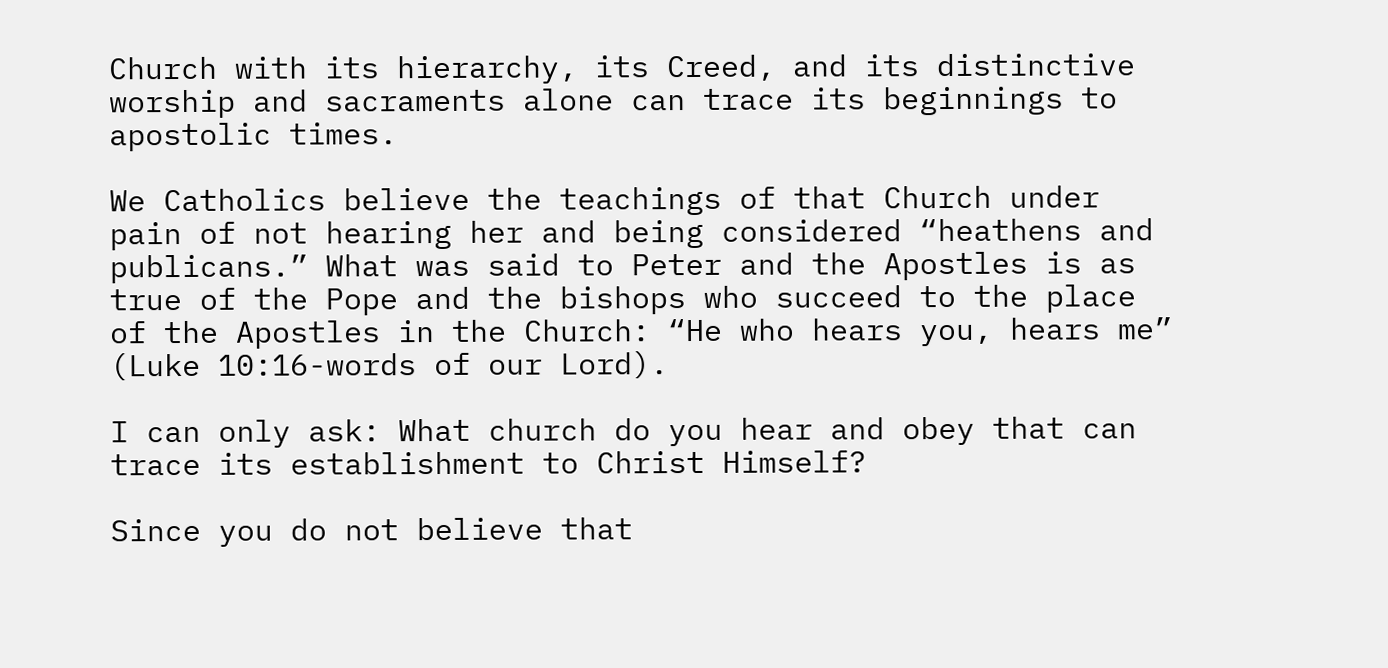Church with its hierarchy, its Creed, and its distinctive worship and sacraments alone can trace its beginnings to apostolic times.

We Catholics believe the teachings of that Church under pain of not hearing her and being considered “heathens and publicans.” What was said to Peter and the Apostles is as true of the Pope and the bishops who succeed to the place of the Apostles in the Church: “He who hears you, hears me” (Luke 10:16-words of our Lord).

I can only ask: What church do you hear and obey that can trace its establishment to Christ Himself?

Since you do not believe that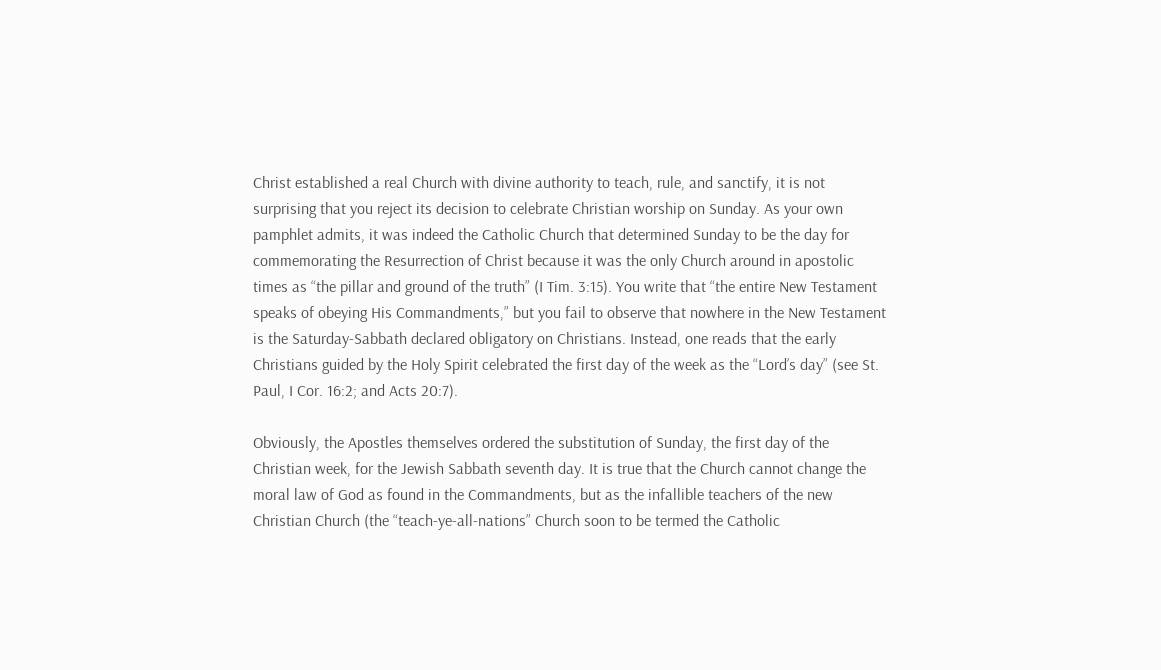Christ established a real Church with divine authority to teach, rule, and sanctify, it is not surprising that you reject its decision to celebrate Christian worship on Sunday. As your own pamphlet admits, it was indeed the Catholic Church that determined Sunday to be the day for commemorating the Resurrection of Christ because it was the only Church around in apostolic times as “the pillar and ground of the truth” (I Tim. 3:15). You write that “the entire New Testament speaks of obeying His Commandments,” but you fail to observe that nowhere in the New Testament is the Saturday-Sabbath declared obligatory on Christians. Instead, one reads that the early Christians guided by the Holy Spirit celebrated the first day of the week as the “Lord’s day” (see St. Paul, I Cor. 16:2; and Acts 20:7).

Obviously, the Apostles themselves ordered the substitution of Sunday, the first day of the Christian week, for the Jewish Sabbath seventh day. It is true that the Church cannot change the moral law of God as found in the Commandments, but as the infallible teachers of the new Christian Church (the “teach-ye-all-nations” Church soon to be termed the Catholic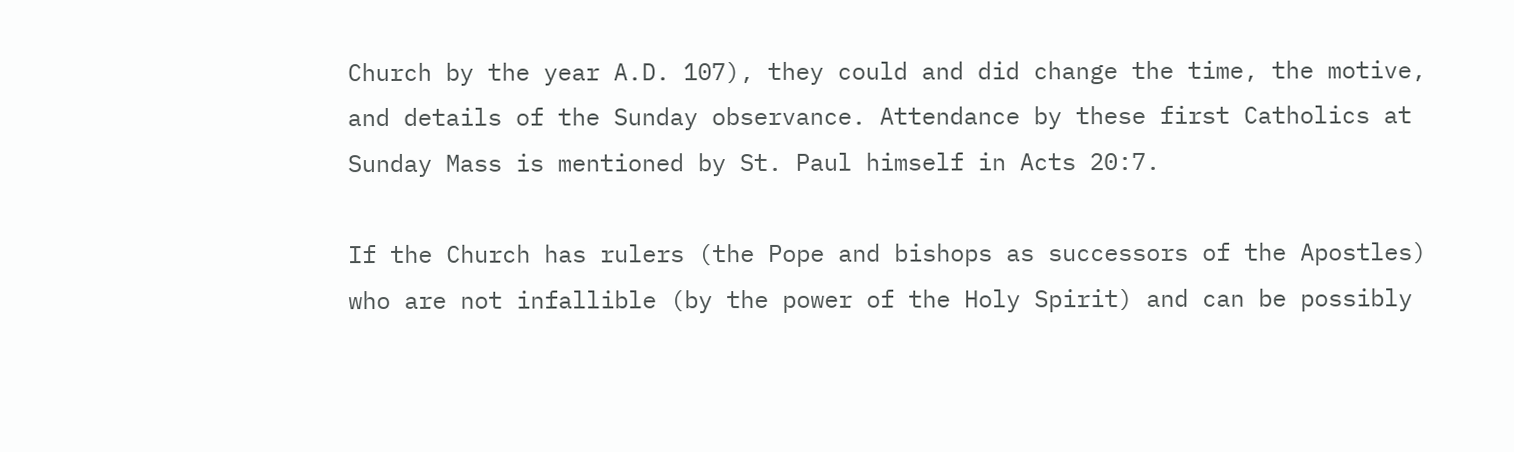Church by the year A.D. 107), they could and did change the time, the motive, and details of the Sunday observance. Attendance by these first Catholics at Sunday Mass is mentioned by St. Paul himself in Acts 20:7.

If the Church has rulers (the Pope and bishops as successors of the Apostles) who are not infallible (by the power of the Holy Spirit) and can be possibly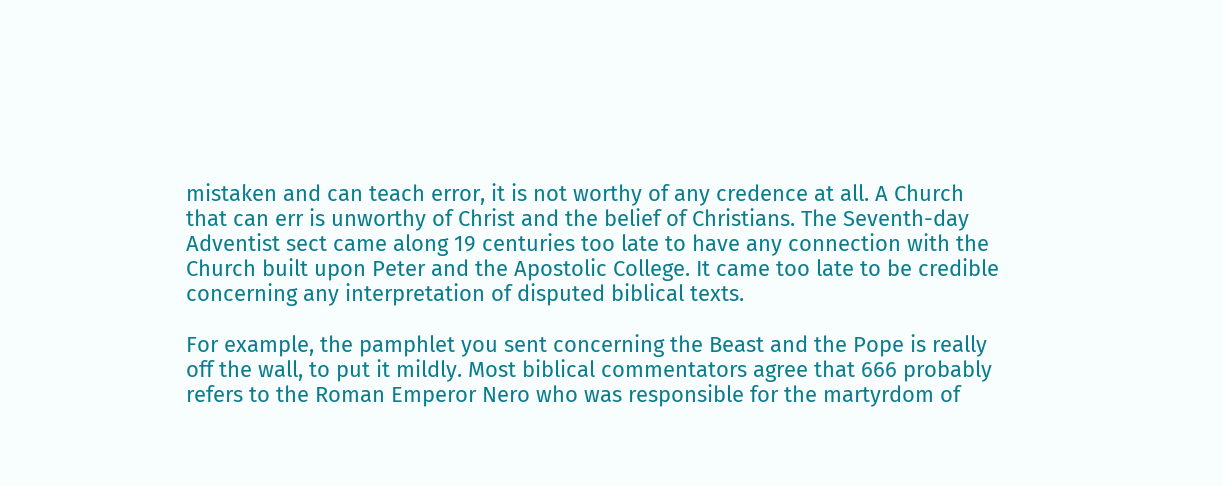mistaken and can teach error, it is not worthy of any credence at all. A Church that can err is unworthy of Christ and the belief of Christians. The Seventh-day Adventist sect came along 19 centuries too late to have any connection with the Church built upon Peter and the Apostolic College. It came too late to be credible concerning any interpretation of disputed biblical texts.

For example, the pamphlet you sent concerning the Beast and the Pope is really off the wall, to put it mildly. Most biblical commentators agree that 666 probably refers to the Roman Emperor Nero who was responsible for the martyrdom of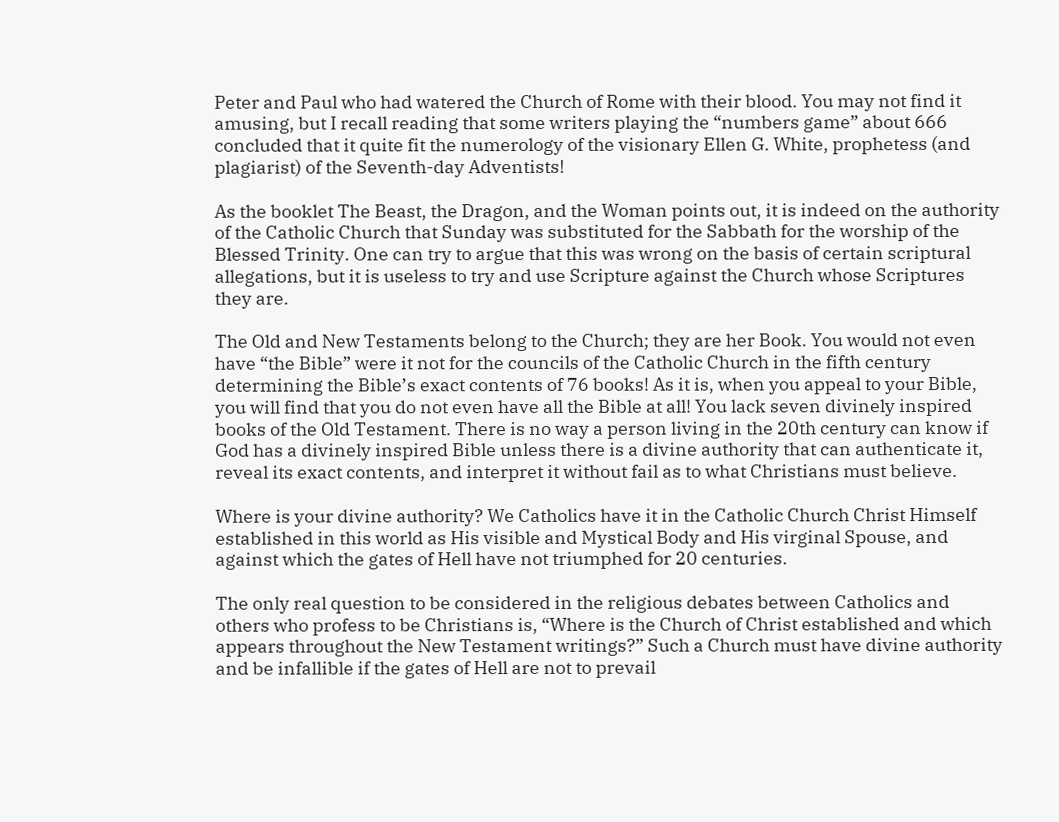Peter and Paul who had watered the Church of Rome with their blood. You may not find it amusing, but I recall reading that some writers playing the “numbers game” about 666 concluded that it quite fit the numerology of the visionary Ellen G. White, prophetess (and plagiarist) of the Seventh-day Adventists!

As the booklet The Beast, the Dragon, and the Woman points out, it is indeed on the authority of the Catholic Church that Sunday was substituted for the Sabbath for the worship of the Blessed Trinity. One can try to argue that this was wrong on the basis of certain scriptural allegations, but it is useless to try and use Scripture against the Church whose Scriptures they are.

The Old and New Testaments belong to the Church; they are her Book. You would not even have “the Bible” were it not for the councils of the Catholic Church in the fifth century determining the Bible’s exact contents of 76 books! As it is, when you appeal to your Bible, you will find that you do not even have all the Bible at all! You lack seven divinely inspired books of the Old Testament. There is no way a person living in the 20th century can know if God has a divinely inspired Bible unless there is a divine authority that can authenticate it, reveal its exact contents, and interpret it without fail as to what Christians must believe.

Where is your divine authority? We Catholics have it in the Catholic Church Christ Himself established in this world as His visible and Mystical Body and His virginal Spouse, and against which the gates of Hell have not triumphed for 20 centuries.

The only real question to be considered in the religious debates between Catholics and others who profess to be Christians is, “Where is the Church of Christ established and which appears throughout the New Testament writings?” Such a Church must have divine authority and be infallible if the gates of Hell are not to prevail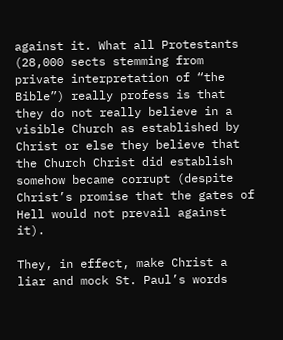against it. What all Protestants (28,000 sects stemming from private interpretation of “the Bible”) really profess is that they do not really believe in a visible Church as established by Christ or else they believe that the Church Christ did establish somehow became corrupt (despite Christ’s promise that the gates of Hell would not prevail against it).

They, in effect, make Christ a liar and mock St. Paul’s words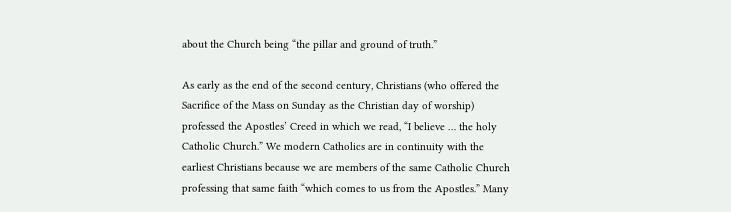about the Church being “the pillar and ground of truth.”

As early as the end of the second century, Christians (who offered the Sacrifice of the Mass on Sunday as the Christian day of worship) professed the Apostles’ Creed in which we read, “I believe … the holy Catholic Church.” We modern Catholics are in continuity with the earliest Christians because we are members of the same Catholic Church professing that same faith “which comes to us from the Apostles.” Many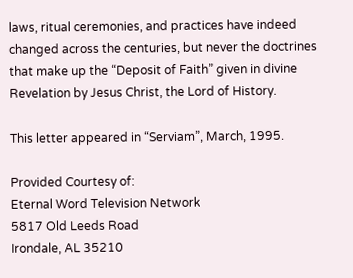laws, ritual ceremonies, and practices have indeed changed across the centuries, but never the doctrines that make up the “Deposit of Faith” given in divine Revelation by Jesus Christ, the Lord of History.

This letter appeared in “Serviam”, March, 1995.

Provided Courtesy of:
Eternal Word Television Network
5817 Old Leeds Road
Irondale, AL 35210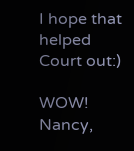I hope that helped Court out:)

WOW! Nancy,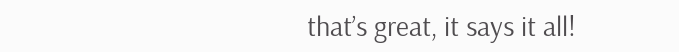that’s great, it says it all!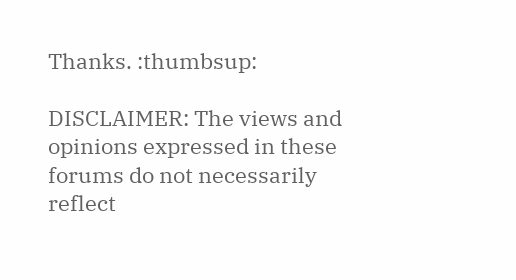Thanks. :thumbsup:

DISCLAIMER: The views and opinions expressed in these forums do not necessarily reflect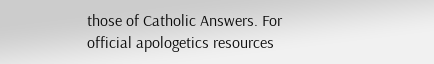those of Catholic Answers. For official apologetics resources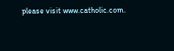please visit www.catholic.com.